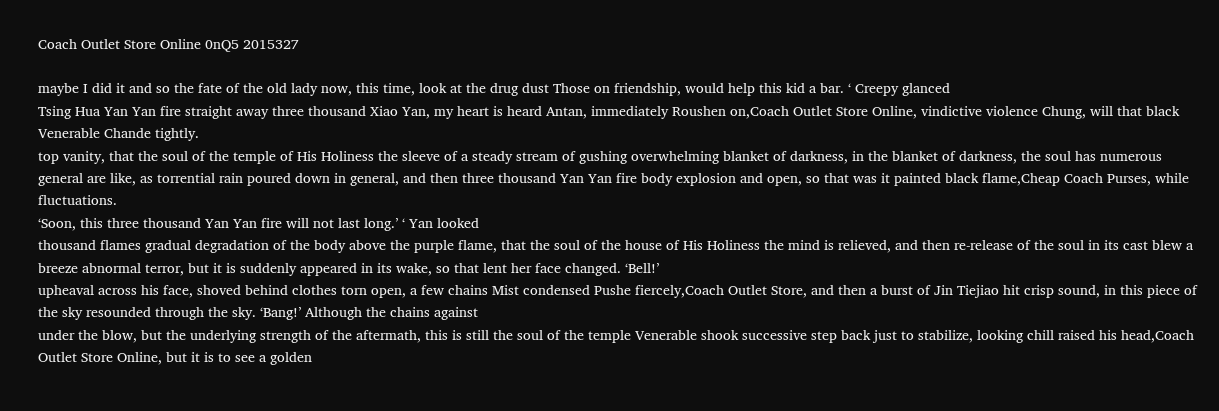Coach Outlet Store Online 0nQ5 2015327

maybe I did it and so the fate of the old lady now, this time, look at the drug dust Those on friendship, would help this kid a bar. ‘ Creepy glanced
Tsing Hua Yan Yan fire straight away three thousand Xiao Yan, my heart is heard Antan, immediately Roushen on,Coach Outlet Store Online, vindictive violence Chung, will that black Venerable Chande tightly.
top vanity, that the soul of the temple of His Holiness the sleeve of a steady stream of gushing overwhelming blanket of darkness, in the blanket of darkness, the soul has numerous general are like, as torrential rain poured down in general, and then three thousand Yan Yan fire body explosion and open, so that was it painted black flame,Cheap Coach Purses, while fluctuations.
‘Soon, this three thousand Yan Yan fire will not last long.’ ‘ Yan looked
thousand flames gradual degradation of the body above the purple flame, that the soul of the house of His Holiness the mind is relieved, and then re-release of the soul in its cast blew a breeze abnormal terror, but it is suddenly appeared in its wake, so that lent her face changed. ‘Bell!’
upheaval across his face, shoved behind clothes torn open, a few chains Mist condensed Pushe fiercely,Coach Outlet Store, and then a burst of Jin Tiejiao hit crisp sound, in this piece of the sky resounded through the sky. ‘Bang!’ Although the chains against
under the blow, but the underlying strength of the aftermath, this is still the soul of the temple Venerable shook successive step back just to stabilize, looking chill raised his head,Coach Outlet Store Online, but it is to see a golden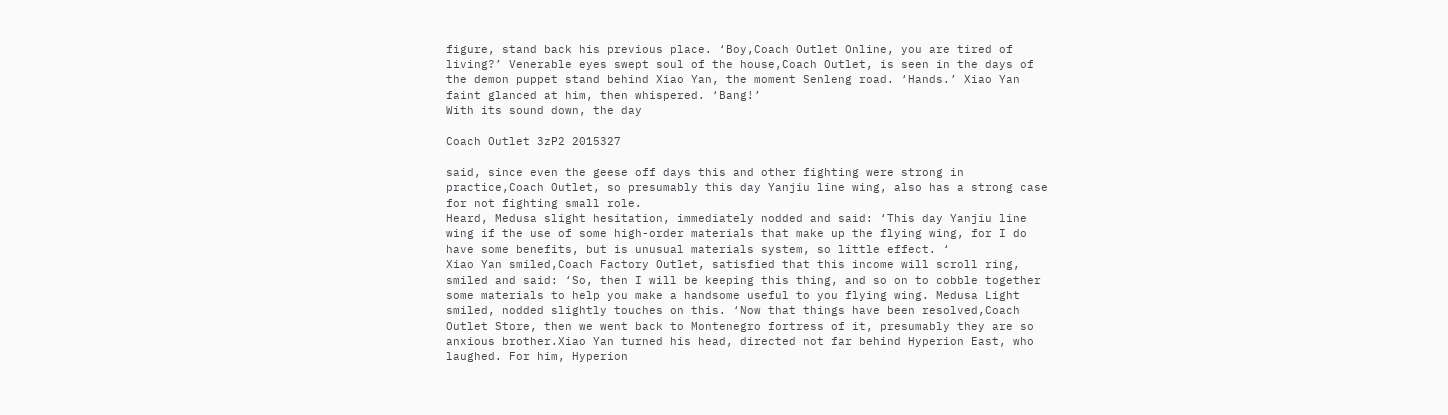figure, stand back his previous place. ‘Boy,Coach Outlet Online, you are tired of living?’ Venerable eyes swept soul of the house,Coach Outlet, is seen in the days of the demon puppet stand behind Xiao Yan, the moment Senleng road. ‘Hands.’ Xiao Yan faint glanced at him, then whispered. ‘Bang!’
With its sound down, the day

Coach Outlet 3zP2 2015327

said, since even the geese off days this and other fighting were strong in practice,Coach Outlet, so presumably this day Yanjiu line wing, also has a strong case for not fighting small role.
Heard, Medusa slight hesitation, immediately nodded and said: ‘This day Yanjiu line wing if the use of some high-order materials that make up the flying wing, for I do have some benefits, but is unusual materials system, so little effect. ‘
Xiao Yan smiled,Coach Factory Outlet, satisfied that this income will scroll ring, smiled and said: ‘So, then I will be keeping this thing, and so on to cobble together some materials to help you make a handsome useful to you flying wing. Medusa Light smiled, nodded slightly touches on this. ‘Now that things have been resolved,Coach Outlet Store, then we went back to Montenegro fortress of it, presumably they are so anxious brother.Xiao Yan turned his head, directed not far behind Hyperion East, who laughed. For him, Hyperion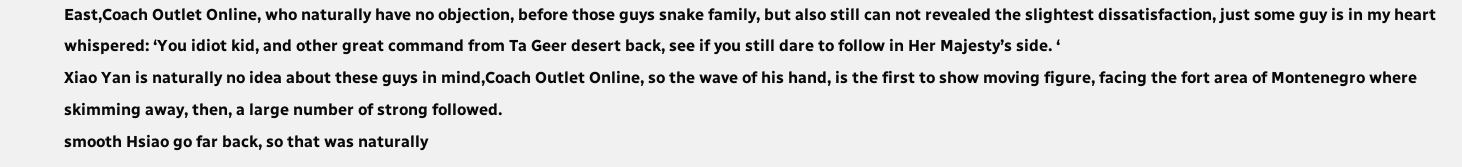East,Coach Outlet Online, who naturally have no objection, before those guys snake family, but also still can not revealed the slightest dissatisfaction, just some guy is in my heart whispered: ‘You idiot kid, and other great command from Ta Geer desert back, see if you still dare to follow in Her Majesty’s side. ‘
Xiao Yan is naturally no idea about these guys in mind,Coach Outlet Online, so the wave of his hand, is the first to show moving figure, facing the fort area of Montenegro where skimming away, then, a large number of strong followed.
smooth Hsiao go far back, so that was naturally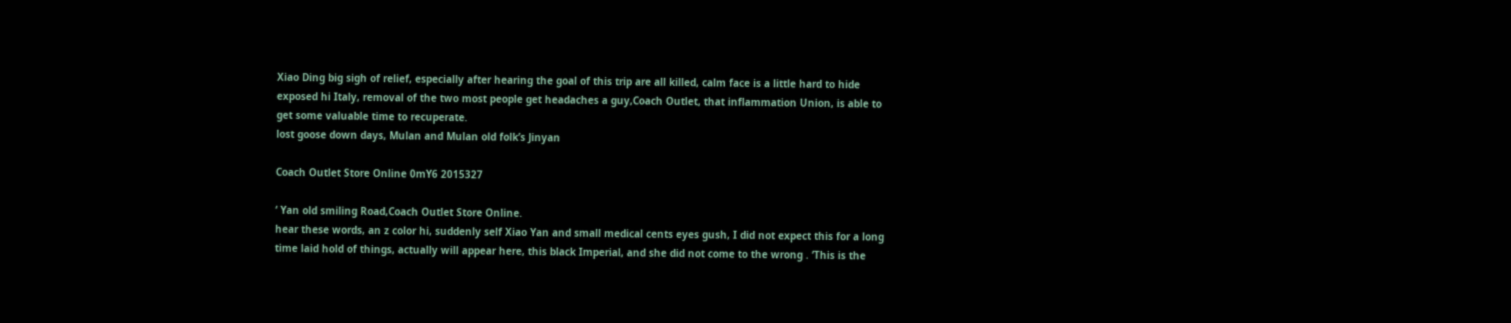Xiao Ding big sigh of relief, especially after hearing the goal of this trip are all killed, calm face is a little hard to hide exposed hi Italy, removal of the two most people get headaches a guy,Coach Outlet, that inflammation Union, is able to get some valuable time to recuperate.
lost goose down days, Mulan and Mulan old folk’s Jinyan

Coach Outlet Store Online 0mY6 2015327

‘ Yan old smiling Road,Coach Outlet Store Online.
hear these words, an z color hi, suddenly self Xiao Yan and small medical cents eyes gush, I did not expect this for a long time laid hold of things, actually will appear here, this black Imperial, and she did not come to the wrong . ‘This is the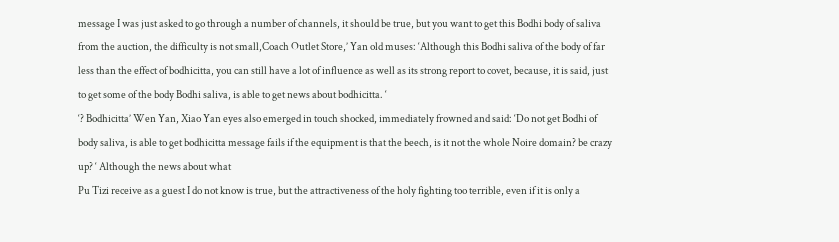message I was just asked to go through a number of channels, it should be true, but you want to get this Bodhi body of saliva from the auction, the difficulty is not small,Coach Outlet Store,’ Yan old muses: ‘Although this Bodhi saliva of the body of far less than the effect of bodhicitta, you can still have a lot of influence as well as its strong report to covet, because, it is said, just to get some of the body Bodhi saliva, is able to get news about bodhicitta. ‘
‘? Bodhicitta’ Wen Yan, Xiao Yan eyes also emerged in touch shocked, immediately frowned and said: ‘Do not get Bodhi of body saliva, is able to get bodhicitta message fails if the equipment is that the beech, is it not the whole Noire domain? be crazy up? ‘ Although the news about what
Pu Tizi receive as a guest I do not know is true, but the attractiveness of the holy fighting too terrible, even if it is only a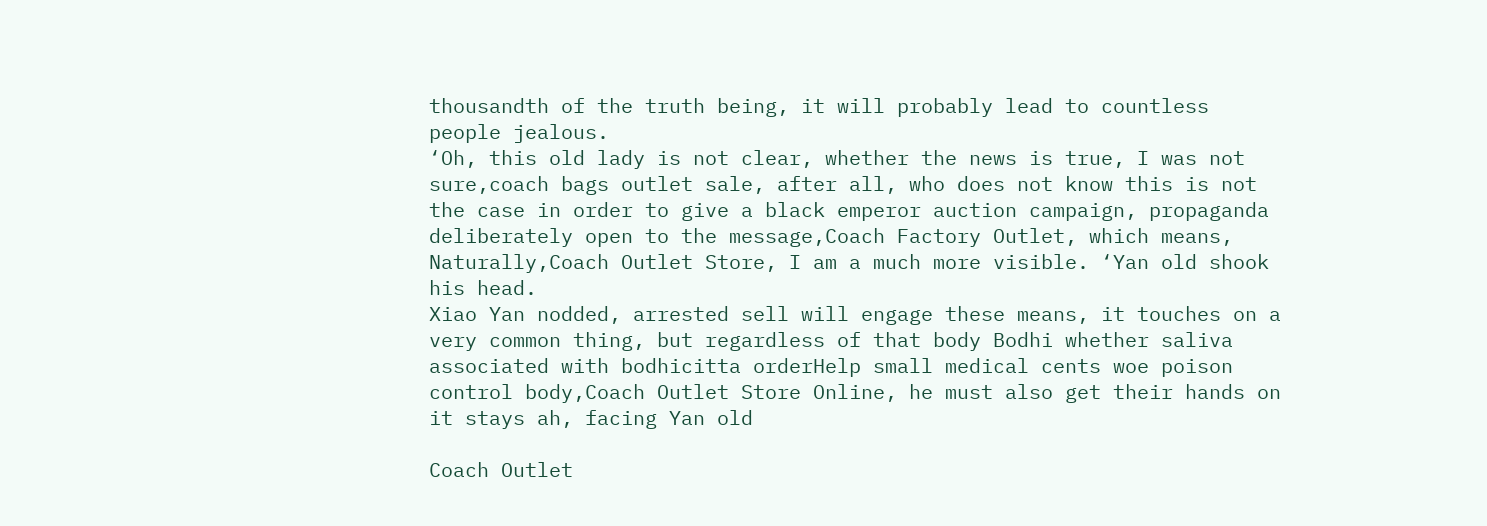thousandth of the truth being, it will probably lead to countless people jealous.
‘Oh, this old lady is not clear, whether the news is true, I was not sure,coach bags outlet sale, after all, who does not know this is not the case in order to give a black emperor auction campaign, propaganda deliberately open to the message,Coach Factory Outlet, which means, Naturally,Coach Outlet Store, I am a much more visible. ‘Yan old shook his head.
Xiao Yan nodded, arrested sell will engage these means, it touches on a very common thing, but regardless of that body Bodhi whether saliva associated with bodhicitta orderHelp small medical cents woe poison control body,Coach Outlet Store Online, he must also get their hands on it stays ah, facing Yan old

Coach Outlet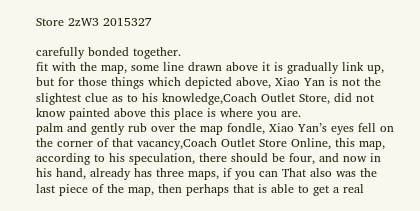Store 2zW3 2015327

carefully bonded together.
fit with the map, some line drawn above it is gradually link up, but for those things which depicted above, Xiao Yan is not the slightest clue as to his knowledge,Coach Outlet Store, did not know painted above this place is where you are.
palm and gently rub over the map fondle, Xiao Yan’s eyes fell on the corner of that vacancy,Coach Outlet Store Online, this map, according to his speculation, there should be four, and now in his hand, already has three maps, if you can That also was the last piece of the map, then perhaps that is able to get a real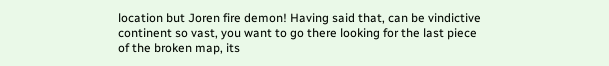location but Joren fire demon! Having said that, can be vindictive continent so vast, you want to go there looking for the last piece of the broken map, its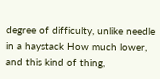degree of difficulty, unlike needle in a haystack How much lower, and this kind of thing,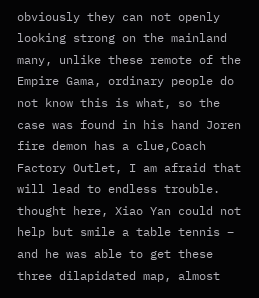obviously they can not openly looking strong on the mainland many, unlike these remote of the Empire Gama, ordinary people do not know this is what, so the case was found in his hand Joren fire demon has a clue,Coach Factory Outlet, I am afraid that will lead to endless trouble.
thought here, Xiao Yan could not help but smile a table tennis – and he was able to get these three dilapidated map, almost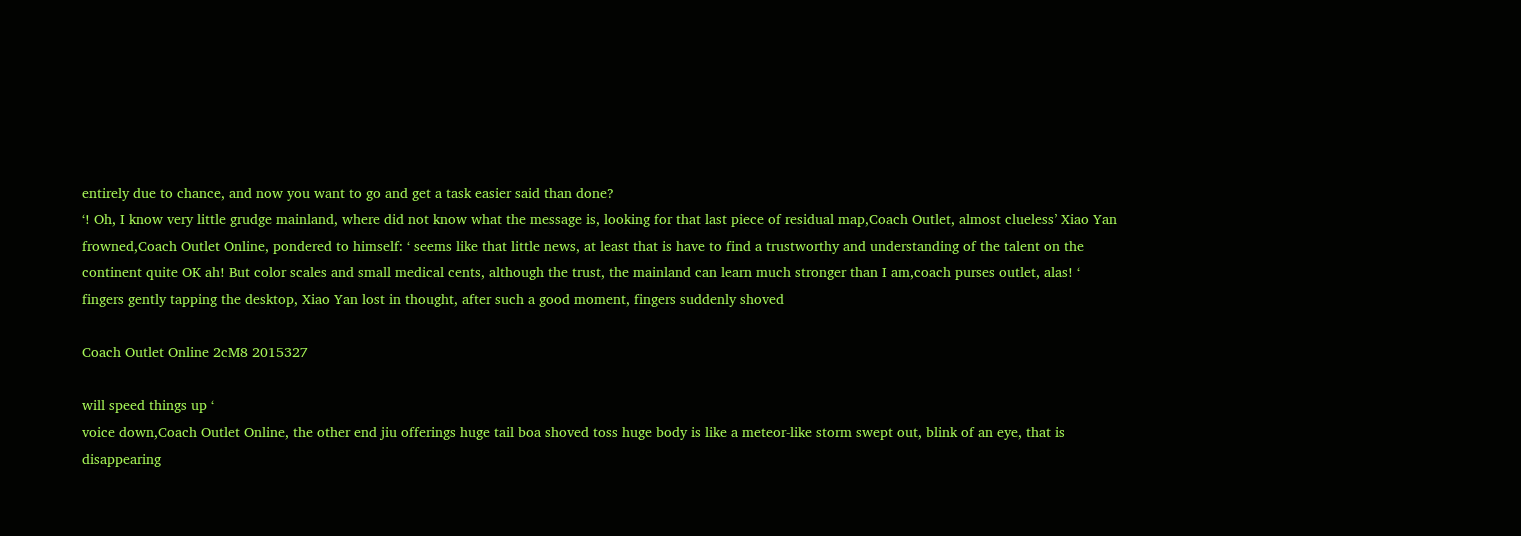entirely due to chance, and now you want to go and get a task easier said than done?
‘! Oh, I know very little grudge mainland, where did not know what the message is, looking for that last piece of residual map,Coach Outlet, almost clueless’ Xiao Yan frowned,Coach Outlet Online, pondered to himself: ‘ seems like that little news, at least that is have to find a trustworthy and understanding of the talent on the continent quite OK ah! But color scales and small medical cents, although the trust, the mainland can learn much stronger than I am,coach purses outlet, alas! ‘
fingers gently tapping the desktop, Xiao Yan lost in thought, after such a good moment, fingers suddenly shoved

Coach Outlet Online 2cM8 2015327

will speed things up ‘
voice down,Coach Outlet Online, the other end jiu offerings huge tail boa shoved toss huge body is like a meteor-like storm swept out, blink of an eye, that is disappearing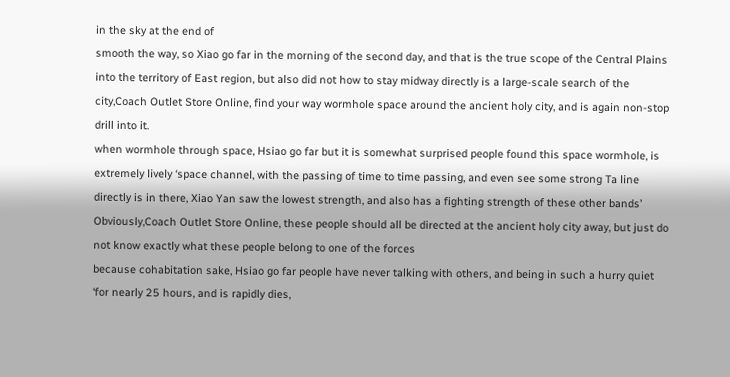in the sky at the end of
smooth the way, so Xiao go far in the morning of the second day, and that is the true scope of the Central Plains into the territory of East region, but also did not how to stay midway directly is a large-scale search of the city,Coach Outlet Store Online, find your way wormhole space around the ancient holy city, and is again non-stop drill into it.
when wormhole through space, Hsiao go far but it is somewhat surprised people found this space wormhole, is extremely lively ‘space channel, with the passing of time to time passing, and even see some strong Ta line directly is in there, Xiao Yan saw the lowest strength, and also has a fighting strength of these other bands’ Obviously,Coach Outlet Store Online, these people should all be directed at the ancient holy city away, but just do not know exactly what these people belong to one of the forces
because cohabitation sake, Hsiao go far people have never talking with others, and being in such a hurry quiet ‘for nearly 25 hours, and is rapidly dies,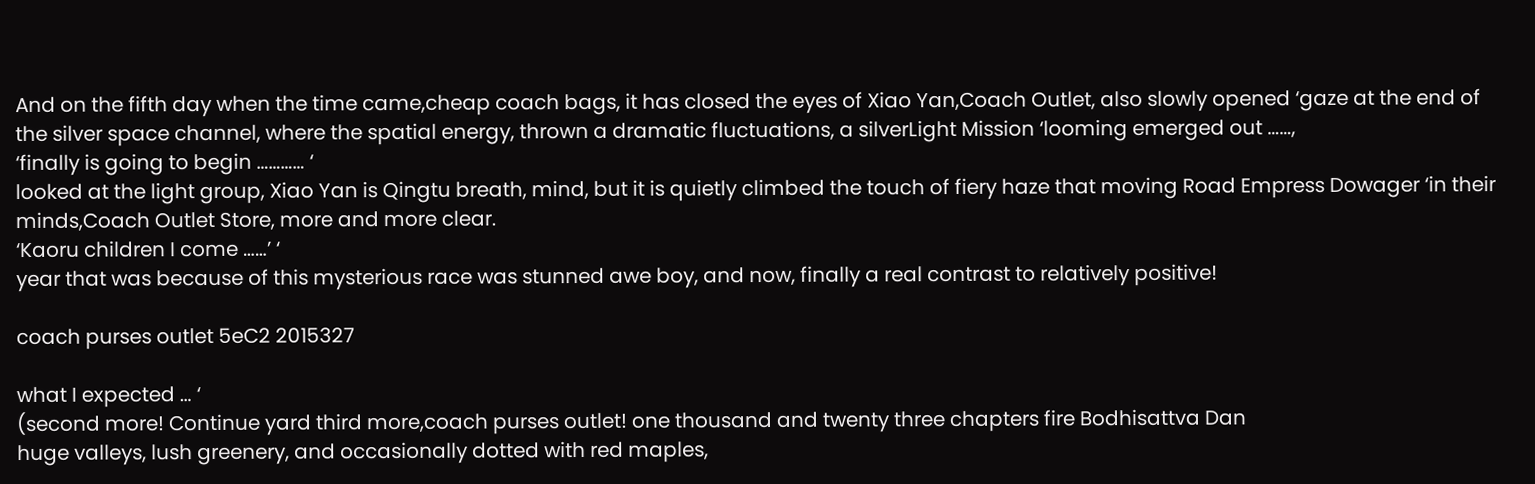And on the fifth day when the time came,cheap coach bags, it has closed the eyes of Xiao Yan,Coach Outlet, also slowly opened ‘gaze at the end of the silver space channel, where the spatial energy, thrown a dramatic fluctuations, a silverLight Mission ‘looming emerged out ……,
‘finally is going to begin ………… ‘
looked at the light group, Xiao Yan is Qingtu breath, mind, but it is quietly climbed the touch of fiery haze that moving Road Empress Dowager ‘in their minds,Coach Outlet Store, more and more clear.
‘Kaoru children I come ……’ ‘
year that was because of this mysterious race was stunned awe boy, and now, finally a real contrast to relatively positive!

coach purses outlet 5eC2 2015327

what I expected … ‘
(second more! Continue yard third more,coach purses outlet! one thousand and twenty three chapters fire Bodhisattva Dan
huge valleys, lush greenery, and occasionally dotted with red maples,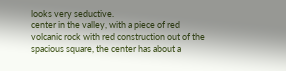looks very seductive.
center in the valley, with a piece of red volcanic rock with red construction out of the spacious square, the center has about a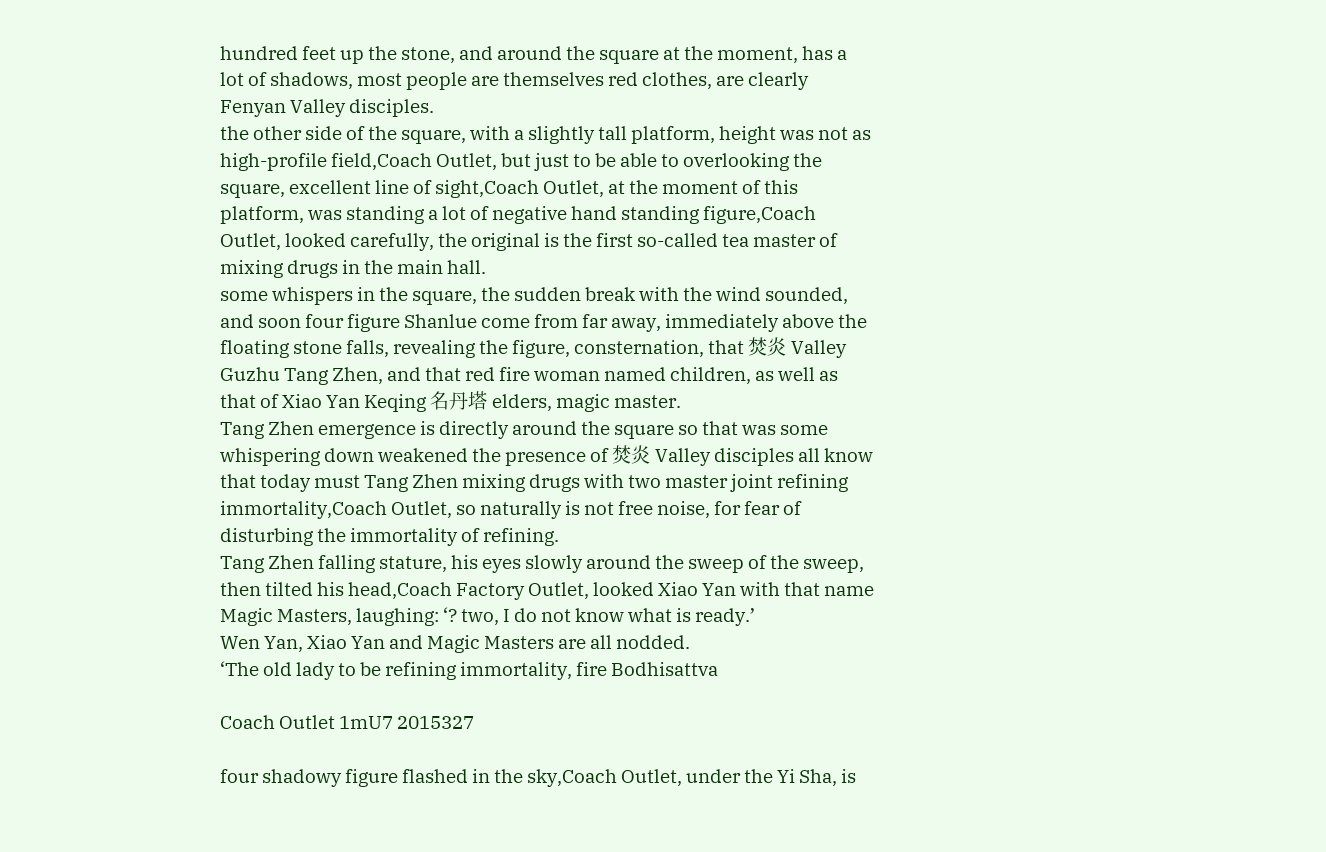hundred feet up the stone, and around the square at the moment, has a lot of shadows, most people are themselves red clothes, are clearly Fenyan Valley disciples.
the other side of the square, with a slightly tall platform, height was not as high-profile field,Coach Outlet, but just to be able to overlooking the square, excellent line of sight,Coach Outlet, at the moment of this platform, was standing a lot of negative hand standing figure,Coach Outlet, looked carefully, the original is the first so-called tea master of mixing drugs in the main hall.
some whispers in the square, the sudden break with the wind sounded, and soon four figure Shanlue come from far away, immediately above the floating stone falls, revealing the figure, consternation, that 焚炎 Valley Guzhu Tang Zhen, and that red fire woman named children, as well as that of Xiao Yan Keqing 名丹塔 elders, magic master.
Tang Zhen emergence is directly around the square so that was some whispering down weakened the presence of 焚炎 Valley disciples all know that today must Tang Zhen mixing drugs with two master joint refining immortality,Coach Outlet, so naturally is not free noise, for fear of disturbing the immortality of refining.
Tang Zhen falling stature, his eyes slowly around the sweep of the sweep, then tilted his head,Coach Factory Outlet, looked Xiao Yan with that name Magic Masters, laughing: ‘? two, I do not know what is ready.’
Wen Yan, Xiao Yan and Magic Masters are all nodded.
‘The old lady to be refining immortality, fire Bodhisattva

Coach Outlet 1mU7 2015327

four shadowy figure flashed in the sky,Coach Outlet, under the Yi Sha, is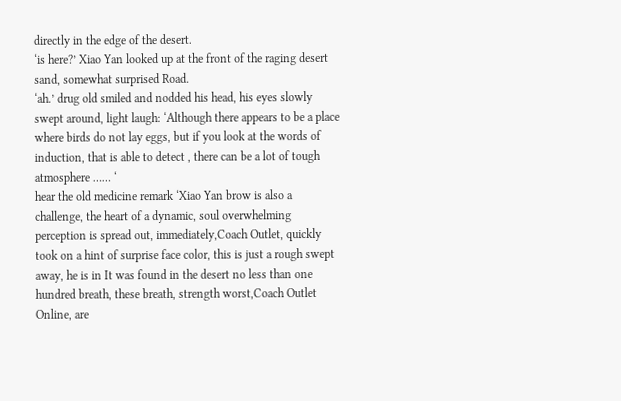directly in the edge of the desert.
‘is here?’ Xiao Yan looked up at the front of the raging desert sand, somewhat surprised Road.
‘ah.’ drug old smiled and nodded his head, his eyes slowly swept around, light laugh: ‘Although there appears to be a place where birds do not lay eggs, but if you look at the words of induction, that is able to detect , there can be a lot of tough atmosphere …… ‘
hear the old medicine remark ‘Xiao Yan brow is also a challenge, the heart of a dynamic, soul overwhelming perception is spread out, immediately,Coach Outlet, quickly took on a hint of surprise face color, this is just a rough swept away, he is in It was found in the desert no less than one hundred breath, these breath, strength worst,Coach Outlet Online, are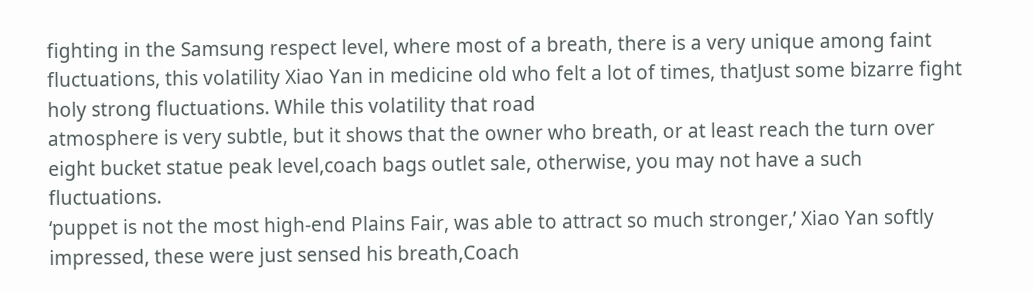fighting in the Samsung respect level, where most of a breath, there is a very unique among faint fluctuations, this volatility Xiao Yan in medicine old who felt a lot of times, thatJust some bizarre fight holy strong fluctuations. While this volatility that road
atmosphere is very subtle, but it shows that the owner who breath, or at least reach the turn over eight bucket statue peak level,coach bags outlet sale, otherwise, you may not have a such fluctuations.
‘puppet is not the most high-end Plains Fair, was able to attract so much stronger,’ Xiao Yan softly impressed, these were just sensed his breath,Coach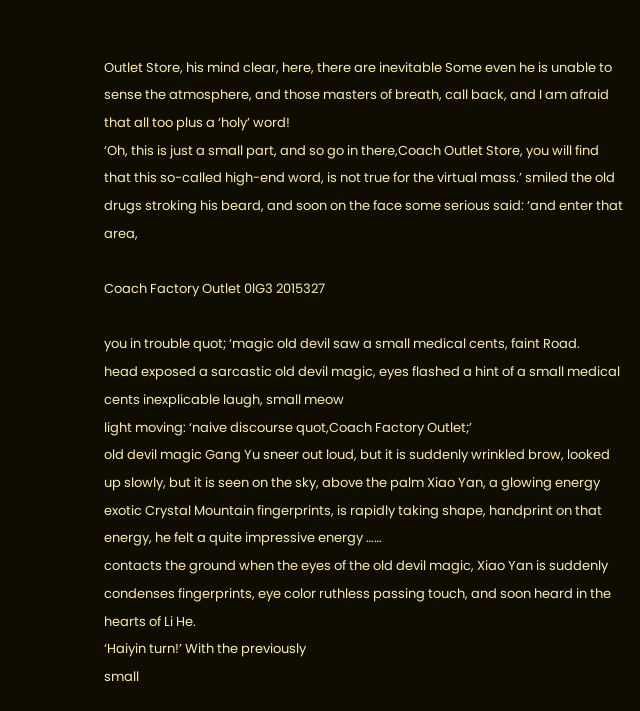Outlet Store, his mind clear, here, there are inevitable Some even he is unable to sense the atmosphere, and those masters of breath, call back, and I am afraid that all too plus a ‘holy’ word!
‘Oh, this is just a small part, and so go in there,Coach Outlet Store, you will find that this so-called high-end word, is not true for the virtual mass.’ smiled the old drugs stroking his beard, and soon on the face some serious said: ‘and enter that area,

Coach Factory Outlet 0lG3 2015327

you in trouble quot; ‘magic old devil saw a small medical cents, faint Road.
head exposed a sarcastic old devil magic, eyes flashed a hint of a small medical cents inexplicable laugh, small meow
light moving: ‘naive discourse quot,Coach Factory Outlet;’
old devil magic Gang Yu sneer out loud, but it is suddenly wrinkled brow, looked up slowly, but it is seen on the sky, above the palm Xiao Yan, a glowing energy exotic Crystal Mountain fingerprints, is rapidly taking shape, handprint on that energy, he felt a quite impressive energy ……
contacts the ground when the eyes of the old devil magic, Xiao Yan is suddenly condenses fingerprints, eye color ruthless passing touch, and soon heard in the hearts of Li He.
‘Haiyin turn!’ With the previously
small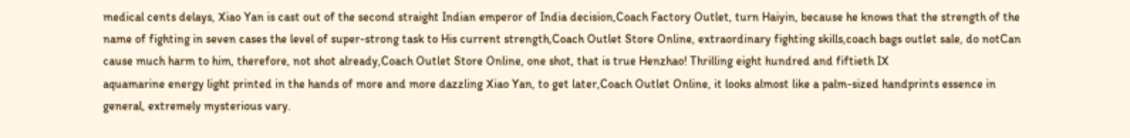medical cents delays, Xiao Yan is cast out of the second straight Indian emperor of India decision,Coach Factory Outlet, turn Haiyin, because he knows that the strength of the name of fighting in seven cases the level of super-strong task to His current strength,Coach Outlet Store Online, extraordinary fighting skills,coach bags outlet sale, do notCan cause much harm to him, therefore, not shot already,Coach Outlet Store Online, one shot, that is true Henzhao! Thrilling eight hundred and fiftieth IX
aquamarine energy light printed in the hands of more and more dazzling Xiao Yan, to get later,Coach Outlet Online, it looks almost like a palm-sized handprints essence in general, extremely mysterious vary.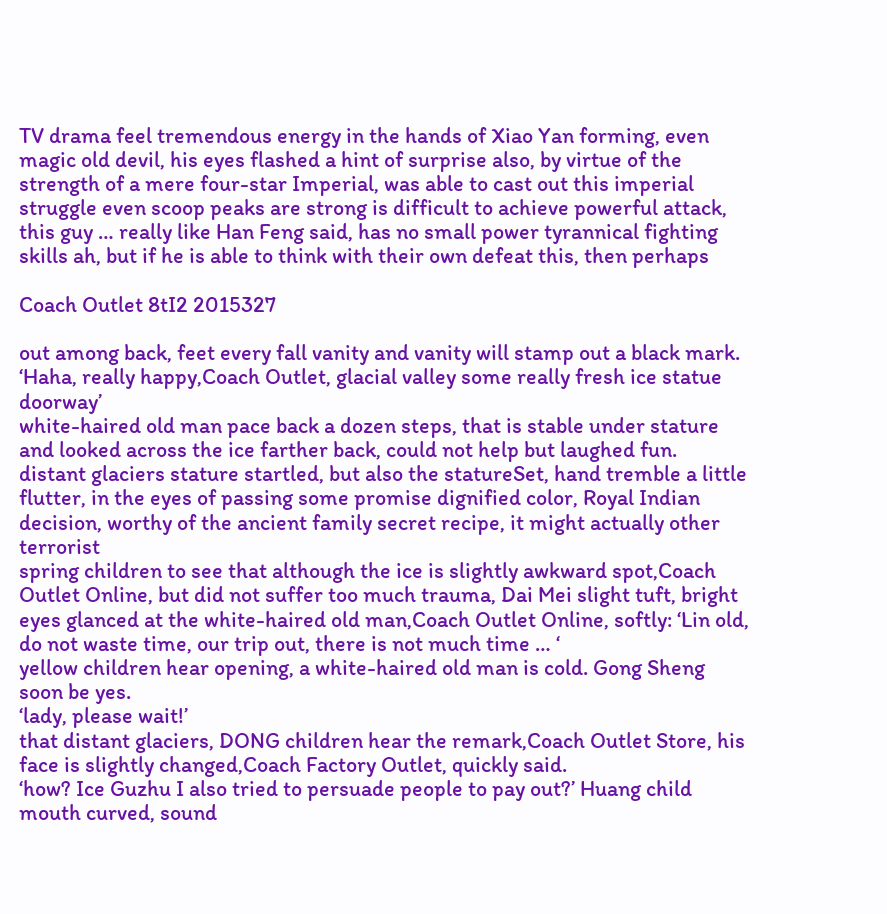TV drama feel tremendous energy in the hands of Xiao Yan forming, even magic old devil, his eyes flashed a hint of surprise also, by virtue of the strength of a mere four-star Imperial, was able to cast out this imperial struggle even scoop peaks are strong is difficult to achieve powerful attack, this guy … really like Han Feng said, has no small power tyrannical fighting skills ah, but if he is able to think with their own defeat this, then perhaps

Coach Outlet 8tI2 2015327

out among back, feet every fall vanity and vanity will stamp out a black mark.
‘Haha, really happy,Coach Outlet, glacial valley some really fresh ice statue doorway’
white-haired old man pace back a dozen steps, that is stable under stature and looked across the ice farther back, could not help but laughed fun.
distant glaciers stature startled, but also the statureSet, hand tremble a little flutter, in the eyes of passing some promise dignified color, Royal Indian decision, worthy of the ancient family secret recipe, it might actually other terrorist
spring children to see that although the ice is slightly awkward spot,Coach Outlet Online, but did not suffer too much trauma, Dai Mei slight tuft, bright eyes glanced at the white-haired old man,Coach Outlet Online, softly: ‘Lin old, do not waste time, our trip out, there is not much time … ‘
yellow children hear opening, a white-haired old man is cold. Gong Sheng soon be yes.
‘lady, please wait!’
that distant glaciers, DONG children hear the remark,Coach Outlet Store, his face is slightly changed,Coach Factory Outlet, quickly said.
‘how? Ice Guzhu I also tried to persuade people to pay out?’ Huang child mouth curved, sound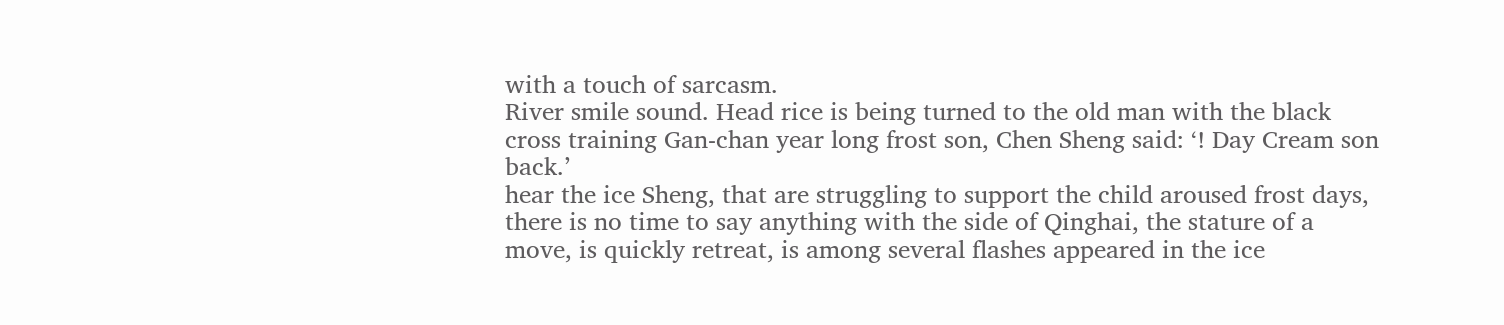with a touch of sarcasm.
River smile sound. Head rice is being turned to the old man with the black cross training Gan-chan year long frost son, Chen Sheng said: ‘! Day Cream son back.’
hear the ice Sheng, that are struggling to support the child aroused frost days, there is no time to say anything with the side of Qinghai, the stature of a move, is quickly retreat, is among several flashes appeared in the ice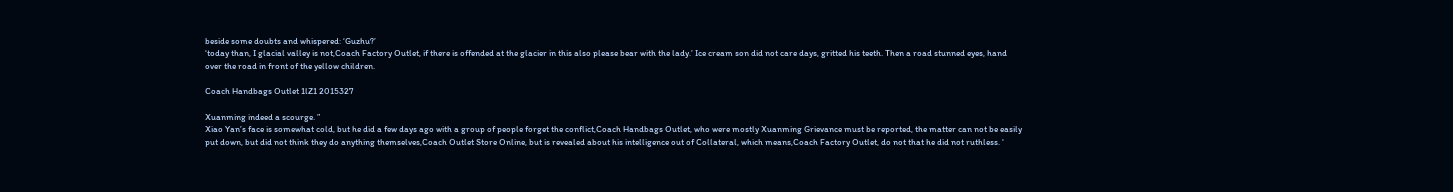beside some doubts and whispered: ‘Guzhu?’
‘today than, I glacial valley is not,Coach Factory Outlet, if there is offended at the glacier in this also please bear with the lady.’ Ice cream son did not care days, gritted his teeth. Then a road stunned eyes, hand over the road in front of the yellow children.

Coach Handbags Outlet 1lZ1 2015327

Xuanming indeed a scourge. ”
Xiao Yan’s face is somewhat cold, but he did a few days ago with a group of people forget the conflict,Coach Handbags Outlet, who were mostly Xuanming Grievance must be reported, the matter can not be easily put down, but did not think they do anything themselves,Coach Outlet Store Online, but is revealed about his intelligence out of Collateral, which means,Coach Factory Outlet, do not that he did not ruthless. ‘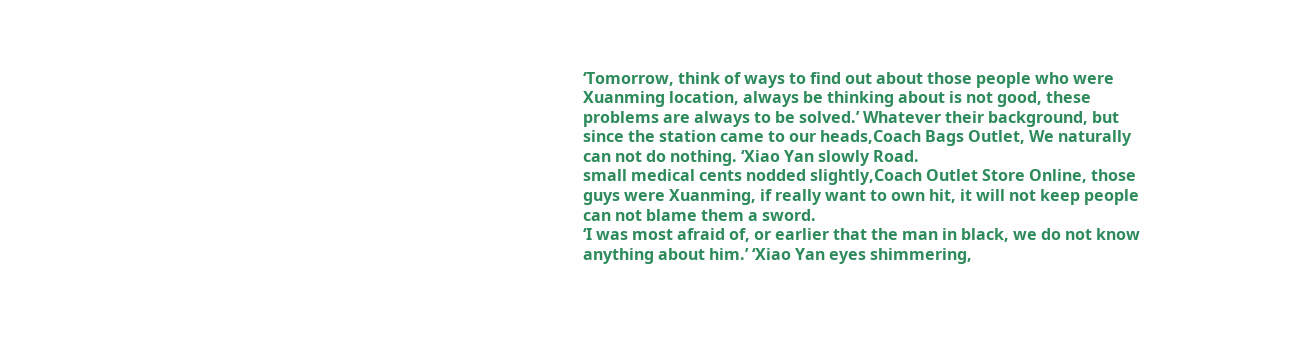‘Tomorrow, think of ways to find out about those people who were Xuanming location, always be thinking about is not good, these problems are always to be solved.’ Whatever their background, but since the station came to our heads,Coach Bags Outlet, We naturally can not do nothing. ‘Xiao Yan slowly Road.
small medical cents nodded slightly,Coach Outlet Store Online, those guys were Xuanming, if really want to own hit, it will not keep people can not blame them a sword.
‘I was most afraid of, or earlier that the man in black, we do not know anything about him.’ ‘Xiao Yan eyes shimmering,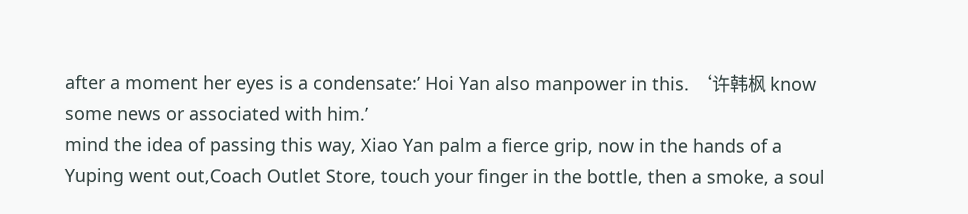after a moment her eyes is a condensate:’ Hoi Yan also manpower in this. ‘许韩枫 know some news or associated with him.’
mind the idea of passing this way, Xiao Yan palm a fierce grip, now in the hands of a Yuping went out,Coach Outlet Store, touch your finger in the bottle, then a smoke, a soul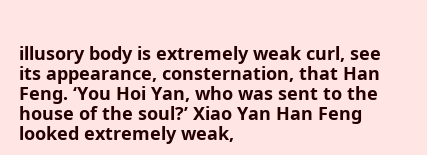illusory body is extremely weak curl, see its appearance, consternation, that Han Feng. ‘You Hoi Yan, who was sent to the house of the soul?’ Xiao Yan Han Feng looked extremely weak,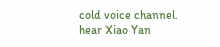cold voice channel.
hear Xiao Yan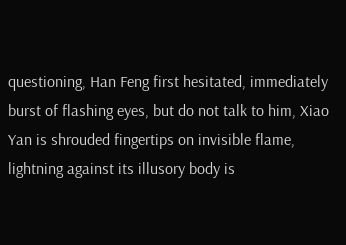questioning, Han Feng first hesitated, immediately burst of flashing eyes, but do not talk to him, Xiao Yan is shrouded fingertips on invisible flame, lightning against its illusory body is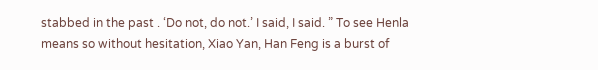stabbed in the past . ‘Do not, do not.’ I said, I said. ” To see Henla means so without hesitation, Xiao Yan, Han Feng is a burst of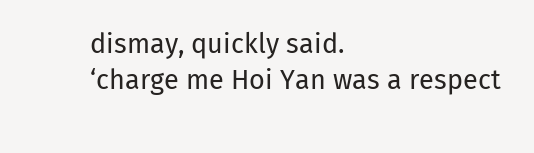dismay, quickly said.
‘charge me Hoi Yan was a respect